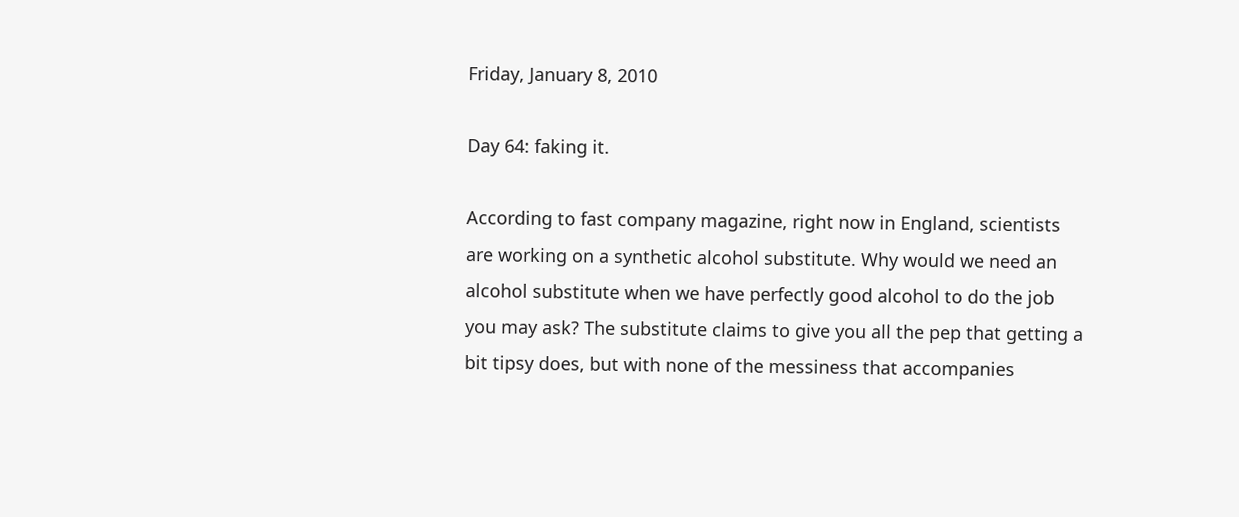Friday, January 8, 2010

Day 64: faking it.

According to fast company magazine, right now in England, scientists are working on a synthetic alcohol substitute. Why would we need an alcohol substitute when we have perfectly good alcohol to do the job you may ask? The substitute claims to give you all the pep that getting a bit tipsy does, but with none of the messiness that accompanies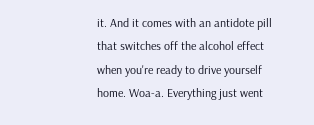it. And it comes with an antidote pill that switches off the alcohol effect when you're ready to drive yourself home. Woa-a. Everything just went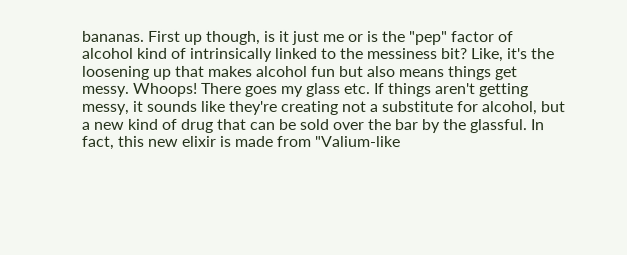bananas. First up though, is it just me or is the "pep" factor of alcohol kind of intrinsically linked to the messiness bit? Like, it's the loosening up that makes alcohol fun but also means things get messy. Whoops! There goes my glass etc. If things aren't getting messy, it sounds like they're creating not a substitute for alcohol, but a new kind of drug that can be sold over the bar by the glassful. In fact, this new elixir is made from "Valium-like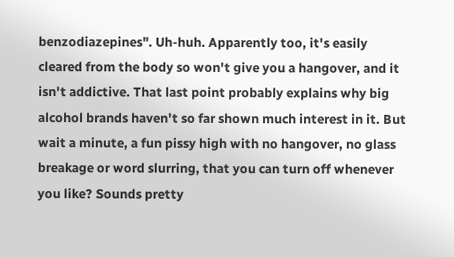benzodiazepines". Uh-huh. Apparently too, it's easily cleared from the body so won't give you a hangover, and it isn't addictive. That last point probably explains why big alcohol brands haven't so far shown much interest in it. But wait a minute, a fun pissy high with no hangover, no glass breakage or word slurring, that you can turn off whenever you like? Sounds pretty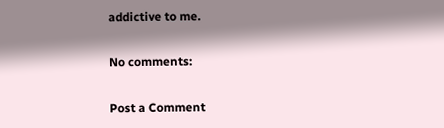addictive to me.

No comments:

Post a Comment